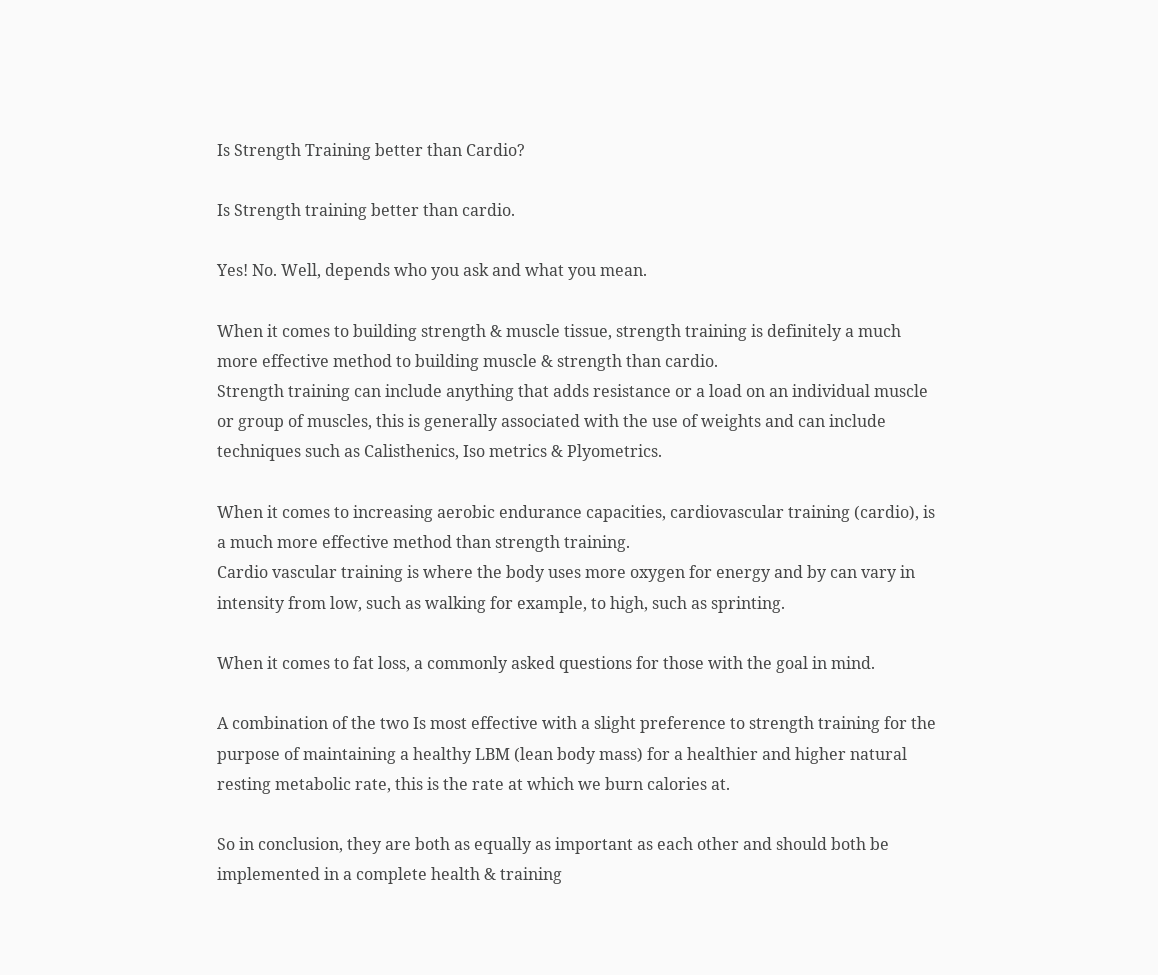Is Strength Training better than Cardio?

Is Strength training better than cardio.

Yes! No. Well, depends who you ask and what you mean.

When it comes to building strength & muscle tissue, strength training is definitely a much more effective method to building muscle & strength than cardio.
Strength training can include anything that adds resistance or a load on an individual muscle or group of muscles, this is generally associated with the use of weights and can include techniques such as Calisthenics, Iso metrics & Plyometrics.

When it comes to increasing aerobic endurance capacities, cardiovascular training (cardio), is a much more effective method than strength training.
Cardio vascular training is where the body uses more oxygen for energy and by can vary in intensity from low, such as walking for example, to high, such as sprinting.

When it comes to fat loss, a commonly asked questions for those with the goal in mind.

A combination of the two Is most effective with a slight preference to strength training for the purpose of maintaining a healthy LBM (lean body mass) for a healthier and higher natural resting metabolic rate, this is the rate at which we burn calories at.

So in conclusion, they are both as equally as important as each other and should both be implemented in a complete health & training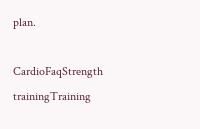plan.

CardioFaqStrength trainingTraining